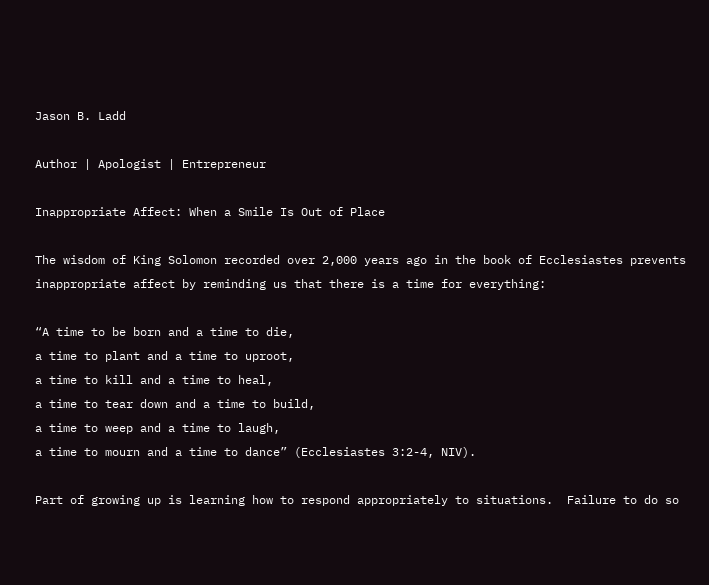Jason B. Ladd

Author | Apologist | Entrepreneur

Inappropriate Affect: When a Smile Is Out of Place

The wisdom of King Solomon recorded over 2,000 years ago in the book of Ecclesiastes prevents inappropriate affect by reminding us that there is a time for everything:

“A time to be born and a time to die,
a time to plant and a time to uproot,
a time to kill and a time to heal,
a time to tear down and a time to build,
a time to weep and a time to laugh,
a time to mourn and a time to dance” (Ecclesiastes 3:2-4, NIV).

Part of growing up is learning how to respond appropriately to situations.  Failure to do so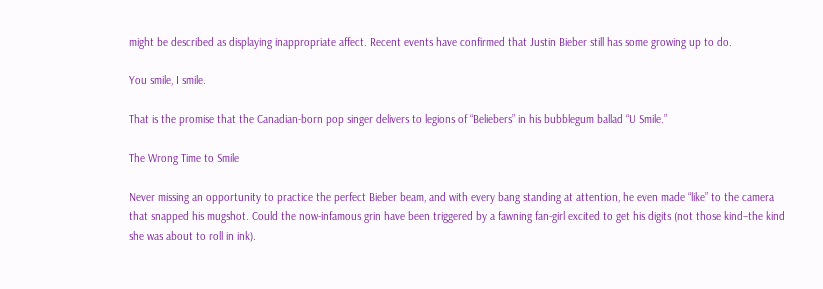might be described as displaying inappropriate affect. Recent events have confirmed that Justin Bieber still has some growing up to do.

You smile, I smile.

That is the promise that the Canadian-born pop singer delivers to legions of “Beliebers” in his bubblegum ballad “U Smile.”

The Wrong Time to Smile

Never missing an opportunity to practice the perfect Bieber beam, and with every bang standing at attention, he even made “like” to the camera that snapped his mugshot. Could the now-infamous grin have been triggered by a fawning fan-girl excited to get his digits (not those kind–the kind she was about to roll in ink).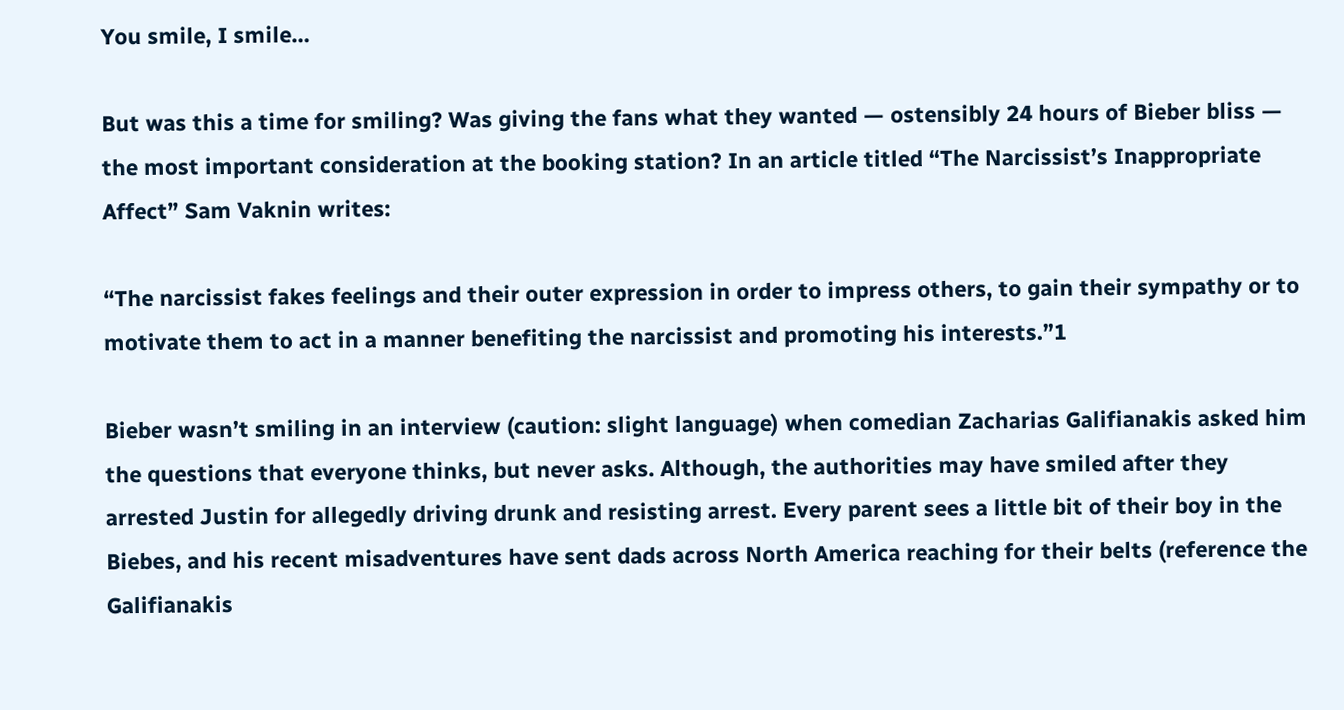You smile, I smile…

But was this a time for smiling? Was giving the fans what they wanted — ostensibly 24 hours of Bieber bliss — the most important consideration at the booking station? In an article titled “The Narcissist’s Inappropriate Affect” Sam Vaknin writes:

“The narcissist fakes feelings and their outer expression in order to impress others, to gain their sympathy or to motivate them to act in a manner benefiting the narcissist and promoting his interests.”1

Bieber wasn’t smiling in an interview (caution: slight language) when comedian Zacharias Galifianakis asked him the questions that everyone thinks, but never asks. Although, the authorities may have smiled after they arrested Justin for allegedly driving drunk and resisting arrest. Every parent sees a little bit of their boy in the Biebes, and his recent misadventures have sent dads across North America reaching for their belts (reference the Galifianakis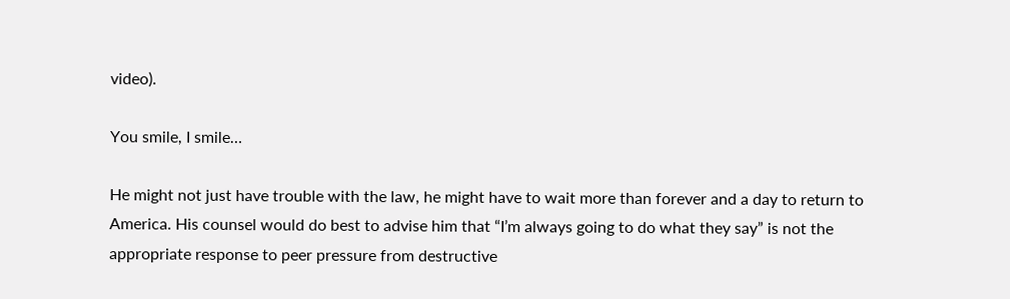video).

You smile, I smile…

He might not just have trouble with the law, he might have to wait more than forever and a day to return to America. His counsel would do best to advise him that “I’m always going to do what they say” is not the appropriate response to peer pressure from destructive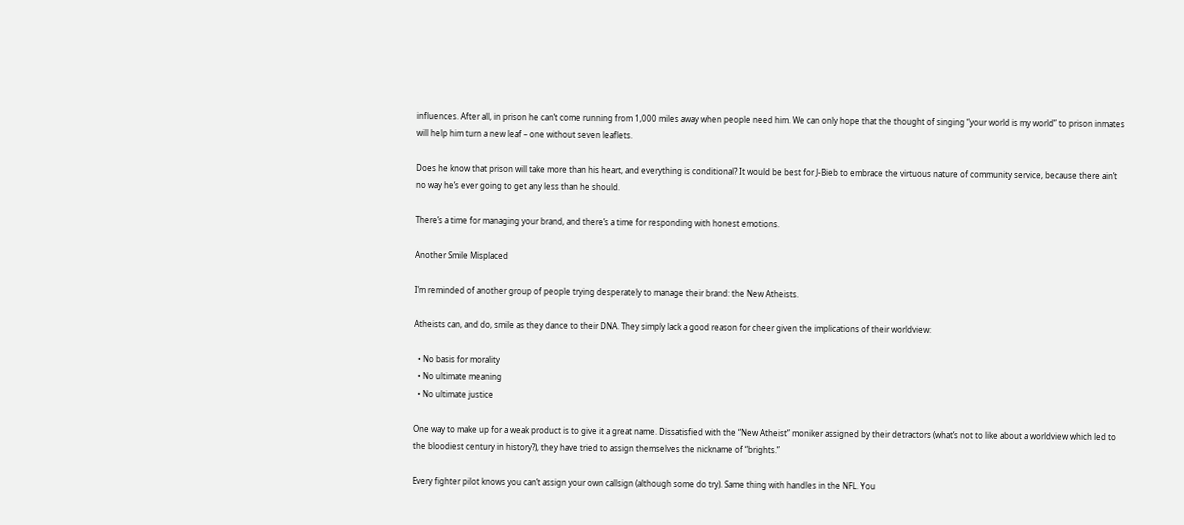influences. After all, in prison he can’t come running from 1,000 miles away when people need him. We can only hope that the thought of singing “your world is my world” to prison inmates will help him turn a new leaf – one without seven leaflets.

Does he know that prison will take more than his heart, and everything is conditional? It would be best for J-Bieb to embrace the virtuous nature of community service, because there ain’t no way he’s ever going to get any less than he should.

There’s a time for managing your brand, and there’s a time for responding with honest emotions.

Another Smile Misplaced

I’m reminded of another group of people trying desperately to manage their brand: the New Atheists.

Atheists can, and do, smile as they dance to their DNA. They simply lack a good reason for cheer given the implications of their worldview:

  • No basis for morality
  • No ultimate meaning
  • No ultimate justice

One way to make up for a weak product is to give it a great name. Dissatisfied with the “New Atheist” moniker assigned by their detractors (what’s not to like about a worldview which led to the bloodiest century in history?), they have tried to assign themselves the nickname of “brights.”

Every fighter pilot knows you can’t assign your own callsign (although some do try). Same thing with handles in the NFL. You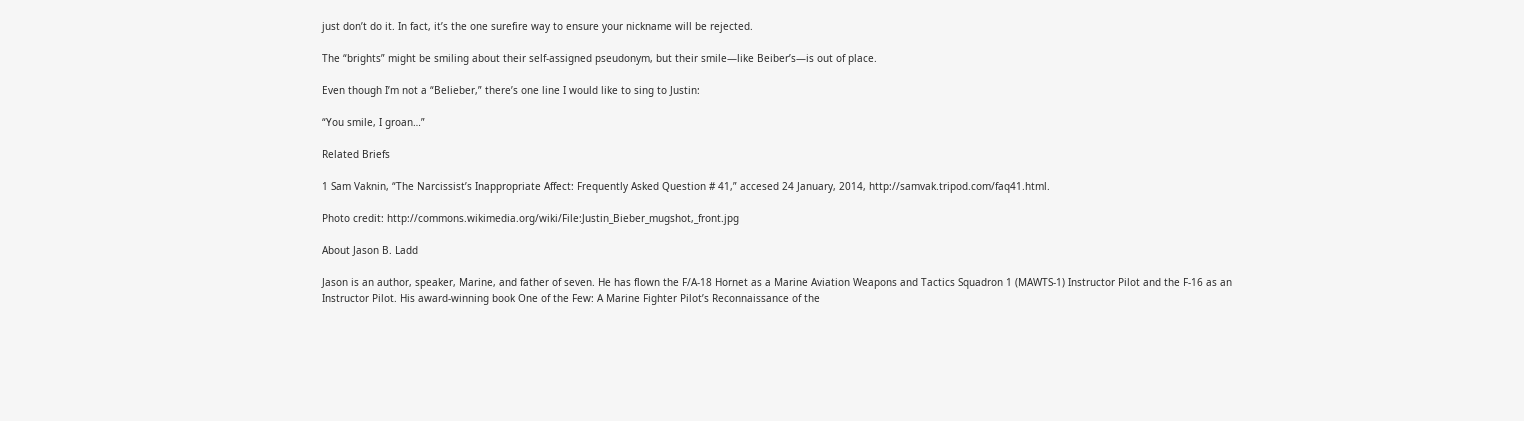just don’t do it. In fact, it’s the one surefire way to ensure your nickname will be rejected.

The “brights” might be smiling about their self-assigned pseudonym, but their smile—like Beiber’s—is out of place.

Even though I’m not a “Belieber,” there’s one line I would like to sing to Justin:

“You smile, I groan…”

Related Briefs

1 Sam Vaknin, “The Narcissist’s Inappropriate Affect: Frequently Asked Question # 41,” accesed 24 January, 2014, http://samvak.tripod.com/faq41.html.

Photo credit: http://commons.wikimedia.org/wiki/File:Justin_Bieber_mugshot,_front.jpg

About Jason B. Ladd

Jason is an author, speaker, Marine, and father of seven. He has flown the F/A-18 Hornet as a Marine Aviation Weapons and Tactics Squadron 1 (MAWTS-1) Instructor Pilot and the F-16 as an Instructor Pilot. His award-winning book One of the Few: A Marine Fighter Pilot’s Reconnaissance of the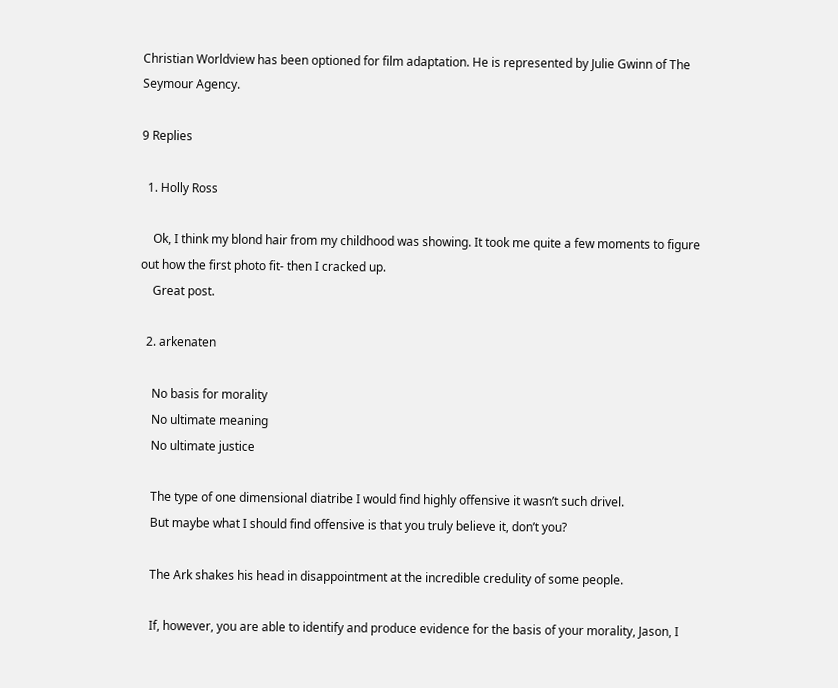Christian Worldview has been optioned for film adaptation. He is represented by Julie Gwinn of The Seymour Agency.

9 Replies

  1. Holly Ross

    Ok, I think my blond hair from my childhood was showing. It took me quite a few moments to figure out how the first photo fit- then I cracked up.
    Great post.

  2. arkenaten

    No basis for morality
    No ultimate meaning
    No ultimate justice

    The type of one dimensional diatribe I would find highly offensive it wasn’t such drivel.
    But maybe what I should find offensive is that you truly believe it, don’t you?

    The Ark shakes his head in disappointment at the incredible credulity of some people.

    If, however, you are able to identify and produce evidence for the basis of your morality, Jason, I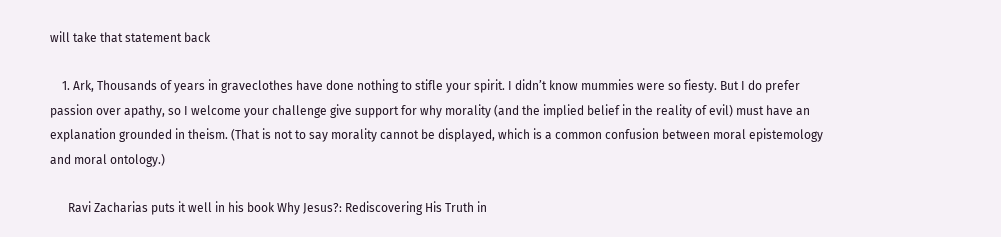will take that statement back

    1. Ark, Thousands of years in graveclothes have done nothing to stifle your spirit. I didn’t know mummies were so fiesty. But I do prefer passion over apathy, so I welcome your challenge give support for why morality (and the implied belief in the reality of evil) must have an explanation grounded in theism. (That is not to say morality cannot be displayed, which is a common confusion between moral epistemology and moral ontology.)

      Ravi Zacharias puts it well in his book Why Jesus?: Rediscovering His Truth in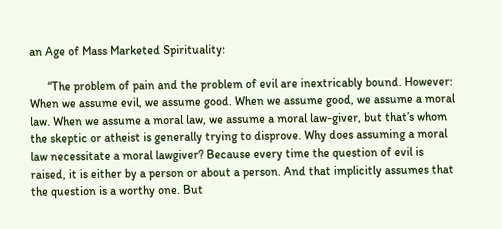an Age of Mass Marketed Spirituality:

      “The problem of pain and the problem of evil are inextricably bound. However: When we assume evil, we assume good. When we assume good, we assume a moral law. When we assume a moral law, we assume a moral law-giver, but that’s whom the skeptic or atheist is generally trying to disprove. Why does assuming a moral law necessitate a moral lawgiver? Because every time the question of evil is raised, it is either by a person or about a person. And that implicitly assumes that the question is a worthy one. But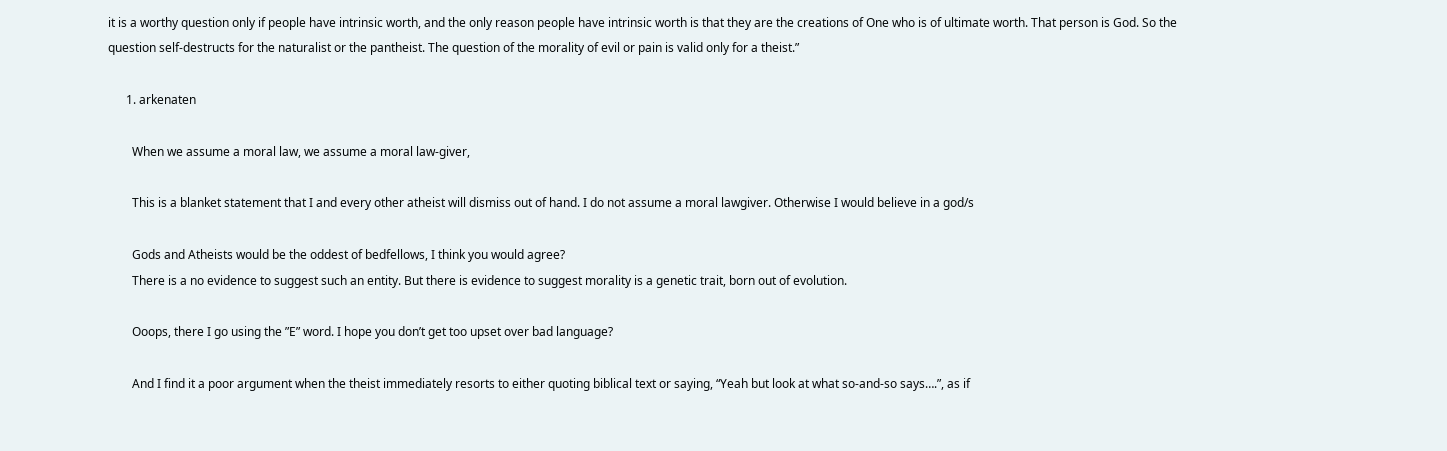it is a worthy question only if people have intrinsic worth, and the only reason people have intrinsic worth is that they are the creations of One who is of ultimate worth. That person is God. So the question self-destructs for the naturalist or the pantheist. The question of the morality of evil or pain is valid only for a theist.”

      1. arkenaten

        When we assume a moral law, we assume a moral law-giver,

        This is a blanket statement that I and every other atheist will dismiss out of hand. I do not assume a moral lawgiver. Otherwise I would believe in a god/s

        Gods and Atheists would be the oddest of bedfellows, I think you would agree?
        There is a no evidence to suggest such an entity. But there is evidence to suggest morality is a genetic trait, born out of evolution.

        Ooops, there I go using the ”E” word. I hope you don’t get too upset over bad language?

        And I find it a poor argument when the theist immediately resorts to either quoting biblical text or saying, “Yeah but look at what so-and-so says….”, as if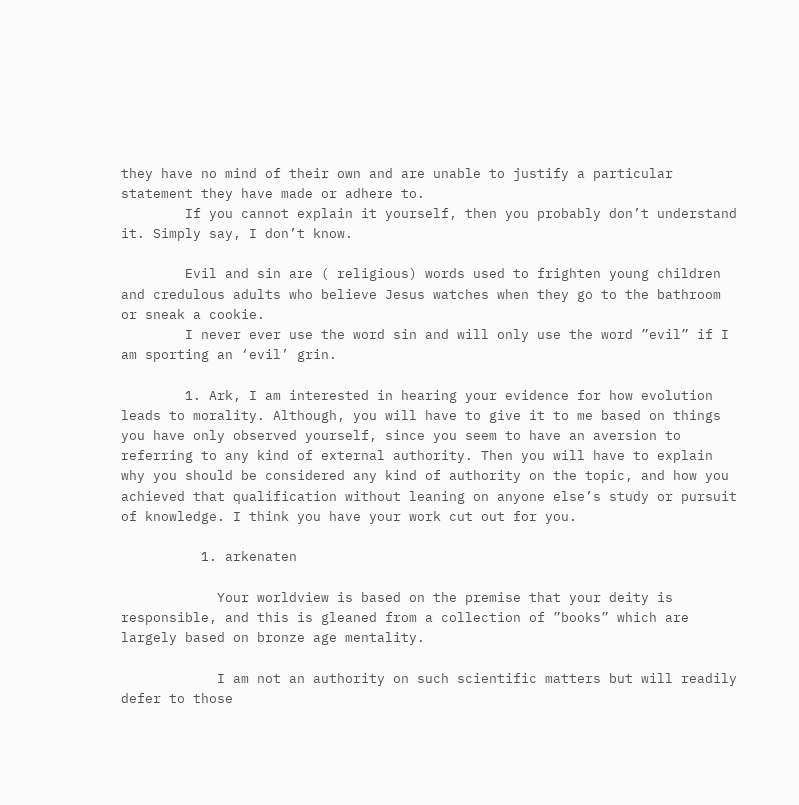they have no mind of their own and are unable to justify a particular statement they have made or adhere to.
        If you cannot explain it yourself, then you probably don’t understand it. Simply say, I don’t know.

        Evil and sin are ( religious) words used to frighten young children and credulous adults who believe Jesus watches when they go to the bathroom or sneak a cookie.
        I never ever use the word sin and will only use the word ”evil” if I am sporting an ‘evil’ grin.

        1. Ark, I am interested in hearing your evidence for how evolution leads to morality. Although, you will have to give it to me based on things you have only observed yourself, since you seem to have an aversion to referring to any kind of external authority. Then you will have to explain why you should be considered any kind of authority on the topic, and how you achieved that qualification without leaning on anyone else’s study or pursuit of knowledge. I think you have your work cut out for you.

          1. arkenaten

            Your worldview is based on the premise that your deity is responsible, and this is gleaned from a collection of ”books” which are largely based on bronze age mentality.

            I am not an authority on such scientific matters but will readily defer to those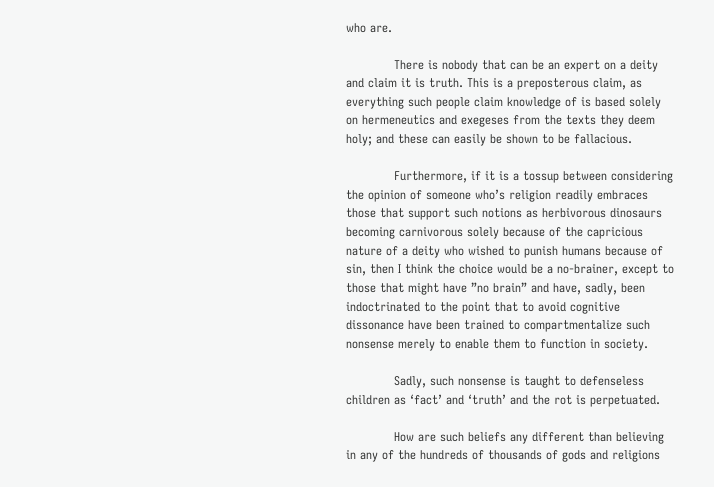who are.

            There is nobody that can be an expert on a deity and claim it is truth. This is a preposterous claim, as everything such people claim knowledge of is based solely on hermeneutics and exegeses from the texts they deem holy; and these can easily be shown to be fallacious.

            Furthermore, if it is a tossup between considering the opinion of someone who’s religion readily embraces those that support such notions as herbivorous dinosaurs becoming carnivorous solely because of the capricious nature of a deity who wished to punish humans because of sin, then I think the choice would be a no-brainer, except to those that might have ”no brain” and have, sadly, been indoctrinated to the point that to avoid cognitive dissonance have been trained to compartmentalize such nonsense merely to enable them to function in society.

            Sadly, such nonsense is taught to defenseless children as ‘fact’ and ‘truth’ and the rot is perpetuated.

            How are such beliefs any different than believing in any of the hundreds of thousands of gods and religions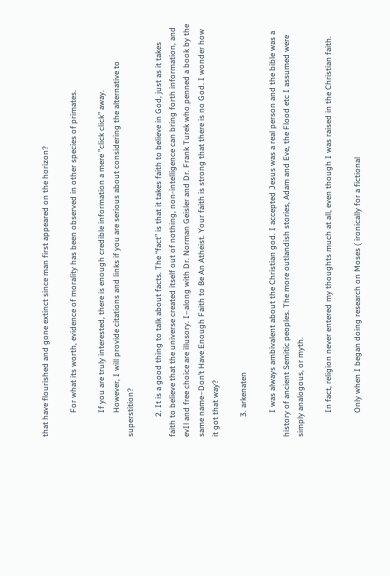that have flourished and gone extinct since man first appeared on the horizon?

            For what its worth, evidence of morality has been observed in other species of primates.

            If you are truly interested, there is enough credible information a mere ”click click” away.
            However, I will provide citations and links if you are serious about considering the alternative to superstition?

          2. It is a good thing to talk about facts. The “fact” is that it takes faith to believe in God, just as it takes faith to believe that the universe created itself out of nothing, non-intelligence can bring forth information, and evIl and free choice are illusory. I–along with Dr. Norman Geisler and Dr. Frank Turek who penned a book by the same name–Don’t Have Enough Faith to Be An Atheist. Your faith is strong that there is no God. I wonder how it got that way?

          3. arkenaten

            I was always ambivalent about the Christian god. I accepted Jesus was a real person and the bible was a history of ancient Semitic peoples. The more outlandish stories, Adam and Eve, the Flood etc I assumed were simply analogous, or myth.

            In fact, religion never entered my thoughts much at all, even though I was raised in the Christian faith.

            Only when I began doing research on Moses ( ironically for a fictional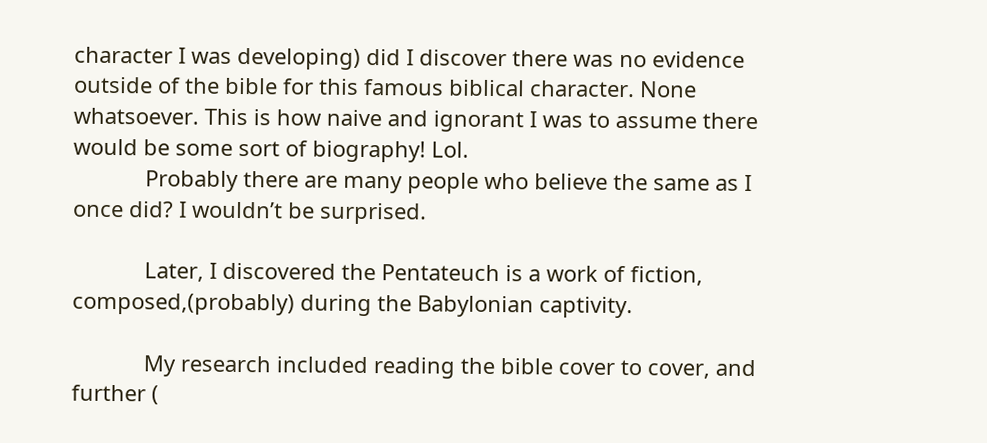character I was developing) did I discover there was no evidence outside of the bible for this famous biblical character. None whatsoever. This is how naive and ignorant I was to assume there would be some sort of biography! Lol.
            Probably there are many people who believe the same as I once did? I wouldn’t be surprised.

            Later, I discovered the Pentateuch is a work of fiction, composed,(probably) during the Babylonian captivity.

            My research included reading the bible cover to cover, and further (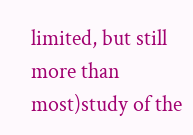limited, but still more than most)study of the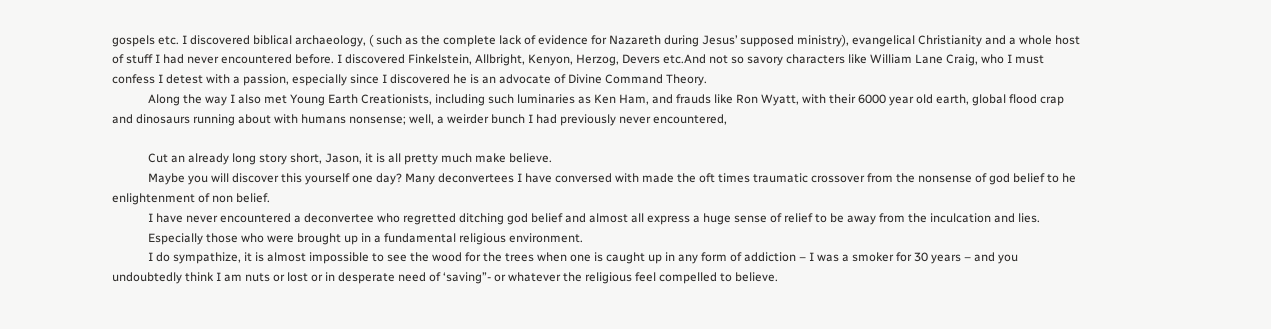gospels etc. I discovered biblical archaeology, ( such as the complete lack of evidence for Nazareth during Jesus’ supposed ministry), evangelical Christianity and a whole host of stuff I had never encountered before. I discovered Finkelstein, Allbright, Kenyon, Herzog, Devers etc.And not so savory characters like William Lane Craig, who I must confess I detest with a passion, especially since I discovered he is an advocate of Divine Command Theory.
            Along the way I also met Young Earth Creationists, including such luminaries as Ken Ham, and frauds like Ron Wyatt, with their 6000 year old earth, global flood crap and dinosaurs running about with humans nonsense; well, a weirder bunch I had previously never encountered,

            Cut an already long story short, Jason, it is all pretty much make believe.
            Maybe you will discover this yourself one day? Many deconvertees I have conversed with made the oft times traumatic crossover from the nonsense of god belief to he enlightenment of non belief.
            I have never encountered a deconvertee who regretted ditching god belief and almost all express a huge sense of relief to be away from the inculcation and lies.
            Especially those who were brought up in a fundamental religious environment.
            I do sympathize, it is almost impossible to see the wood for the trees when one is caught up in any form of addiction – I was a smoker for 30 years – and you undoubtedly think I am nuts or lost or in desperate need of ‘saving”- or whatever the religious feel compelled to believe.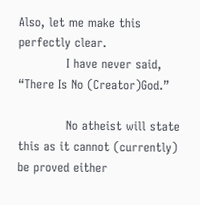Also, let me make this perfectly clear.
            I have never said, “There Is No (Creator)God.”

            No atheist will state this as it cannot (currently) be proved either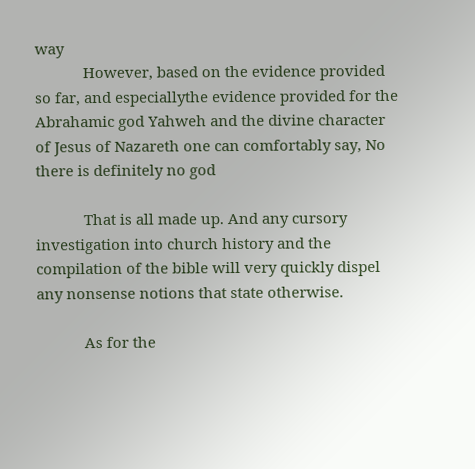way
            However, based on the evidence provided so far, and especiallythe evidence provided for the Abrahamic god Yahweh and the divine character of Jesus of Nazareth one can comfortably say, No there is definitely no god

            That is all made up. And any cursory investigation into church history and the compilation of the bible will very quickly dispel any nonsense notions that state otherwise.

            As for the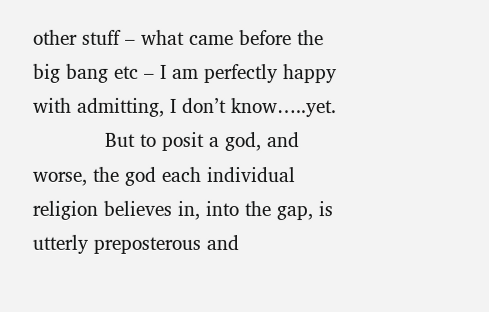other stuff – what came before the big bang etc – I am perfectly happy with admitting, I don’t know…..yet.
            But to posit a god, and worse, the god each individual religion believes in, into the gap, is utterly preposterous and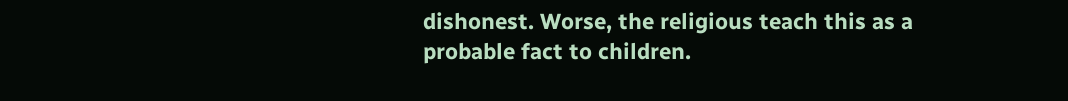dishonest. Worse, the religious teach this as a probable fact to children.